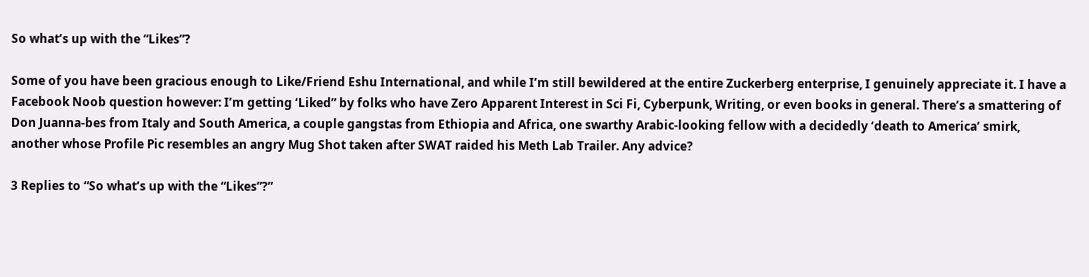So what’s up with the “Likes”?

Some of you have been gracious enough to Like/Friend Eshu International, and while I’m still bewildered at the entire Zuckerberg enterprise, I genuinely appreciate it. I have a Facebook Noob question however: I’m getting ‘Liked” by folks who have Zero Apparent Interest in Sci Fi, Cyberpunk, Writing, or even books in general. There’s a smattering of Don Juanna-bes from Italy and South America, a couple gangstas from Ethiopia and Africa, one swarthy Arabic-looking fellow with a decidedly ‘death to America’ smirk, another whose Profile Pic resembles an angry Mug Shot taken after SWAT raided his Meth Lab Trailer. Any advice?

3 Replies to “So what’s up with the “Likes”?”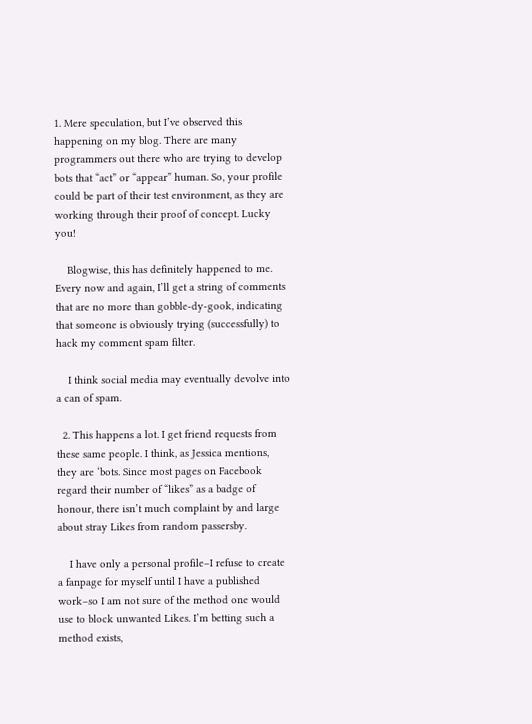1. Mere speculation, but I’ve observed this happening on my blog. There are many programmers out there who are trying to develop bots that “act” or “appear” human. So, your profile could be part of their test environment, as they are working through their proof of concept. Lucky you!

    Blogwise, this has definitely happened to me. Every now and again, I’ll get a string of comments that are no more than gobble-dy-gook, indicating that someone is obviously trying (successfully) to hack my comment spam filter.

    I think social media may eventually devolve into a can of spam.

  2. This happens a lot. I get friend requests from these same people. I think, as Jessica mentions, they are ‘bots. Since most pages on Facebook regard their number of “likes” as a badge of honour, there isn’t much complaint by and large about stray Likes from random passersby.

    I have only a personal profile–I refuse to create a fanpage for myself until I have a published work–so I am not sure of the method one would use to block unwanted Likes. I’m betting such a method exists,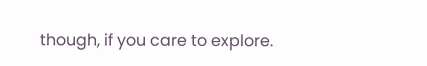though, if you care to explore.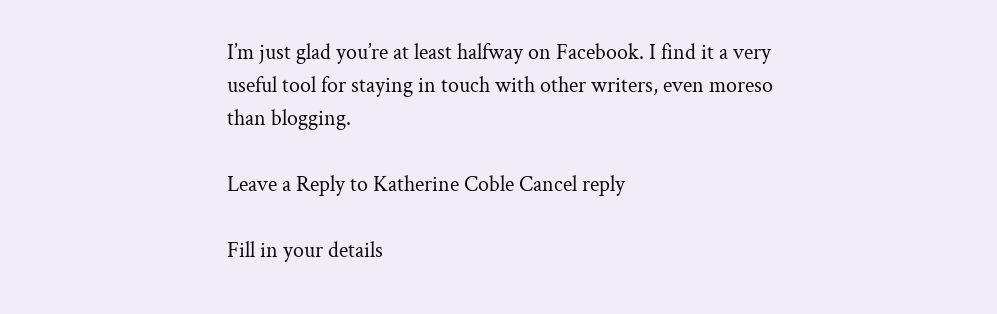I’m just glad you’re at least halfway on Facebook. I find it a very useful tool for staying in touch with other writers, even moreso than blogging.

Leave a Reply to Katherine Coble Cancel reply

Fill in your details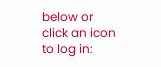below or click an icon to log in: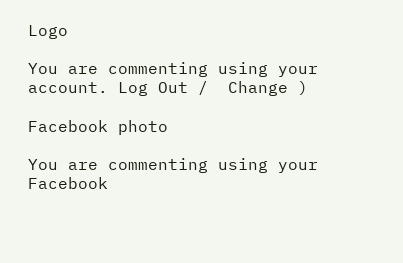Logo

You are commenting using your account. Log Out /  Change )

Facebook photo

You are commenting using your Facebook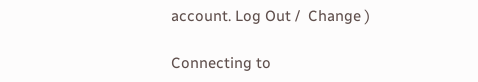account. Log Out /  Change )

Connecting to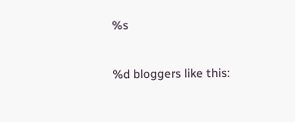%s

%d bloggers like this: